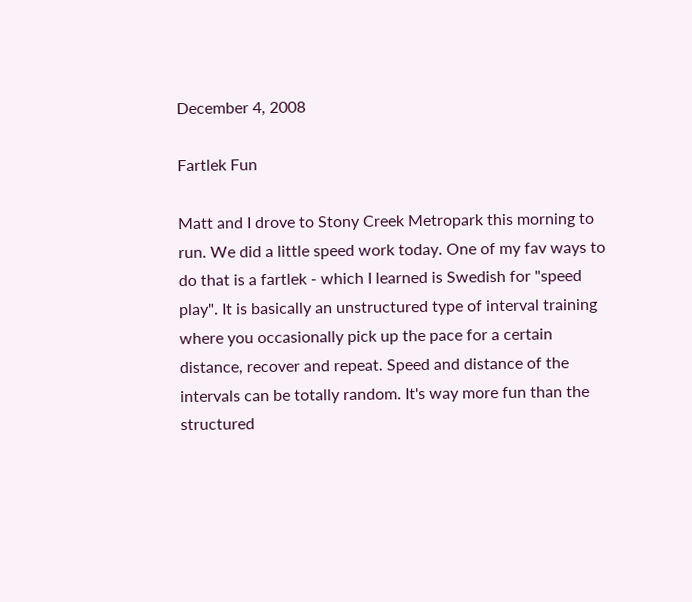December 4, 2008

Fartlek Fun

Matt and I drove to Stony Creek Metropark this morning to run. We did a little speed work today. One of my fav ways to do that is a fartlek - which I learned is Swedish for "speed play". It is basically an unstructured type of interval training where you occasionally pick up the pace for a certain distance, recover and repeat. Speed and distance of the intervals can be totally random. It's way more fun than the structured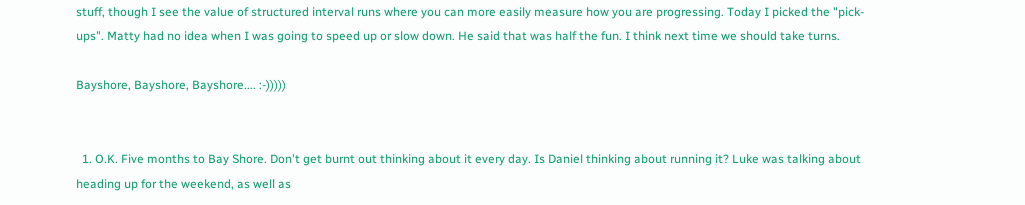stuff, though I see the value of structured interval runs where you can more easily measure how you are progressing. Today I picked the "pick-ups". Matty had no idea when I was going to speed up or slow down. He said that was half the fun. I think next time we should take turns.

Bayshore, Bayshore, Bayshore.... :-)))))


  1. O.K. Five months to Bay Shore. Don't get burnt out thinking about it every day. Is Daniel thinking about running it? Luke was talking about heading up for the weekend, as well as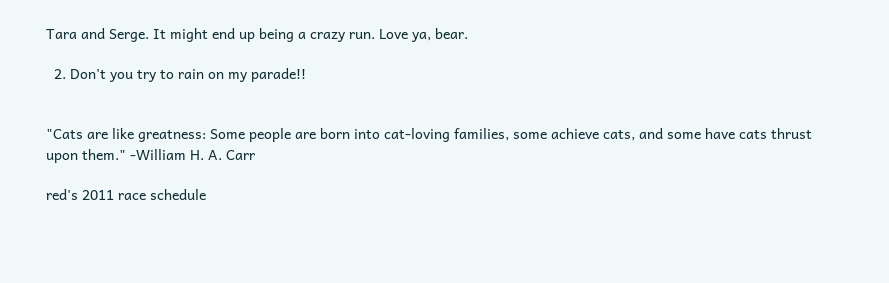Tara and Serge. It might end up being a crazy run. Love ya, bear.

  2. Don't you try to rain on my parade!!


"Cats are like greatness: Some people are born into cat-loving families, some achieve cats, and some have cats thrust upon them." -William H. A. Carr

red's 2011 race schedule